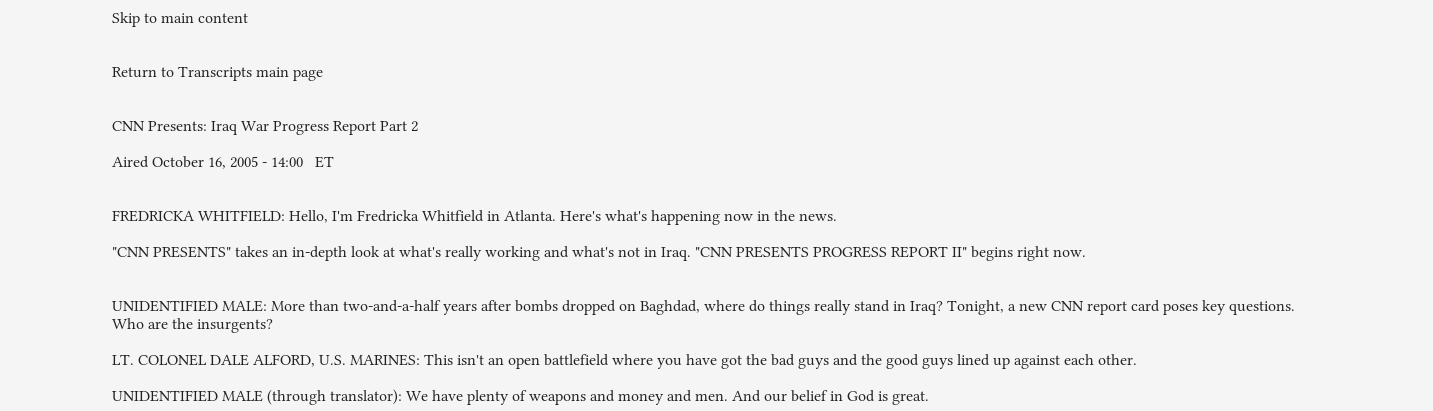Skip to main content


Return to Transcripts main page


CNN Presents: Iraq War Progress Report Part 2

Aired October 16, 2005 - 14:00   ET


FREDRICKA WHITFIELD: Hello, I'm Fredricka Whitfield in Atlanta. Here's what's happening now in the news.

"CNN PRESENTS" takes an in-depth look at what's really working and what's not in Iraq. "CNN PRESENTS PROGRESS REPORT II" begins right now.


UNIDENTIFIED MALE: More than two-and-a-half years after bombs dropped on Baghdad, where do things really stand in Iraq? Tonight, a new CNN report card poses key questions. Who are the insurgents?

LT. COLONEL DALE ALFORD, U.S. MARINES: This isn't an open battlefield where you have got the bad guys and the good guys lined up against each other.

UNIDENTIFIED MALE (through translator): We have plenty of weapons and money and men. And our belief in God is great.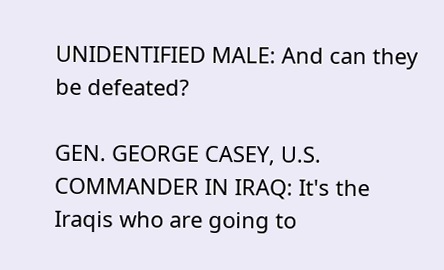UNIDENTIFIED MALE: And can they be defeated?

GEN. GEORGE CASEY, U.S. COMMANDER IN IRAQ: It's the Iraqis who are going to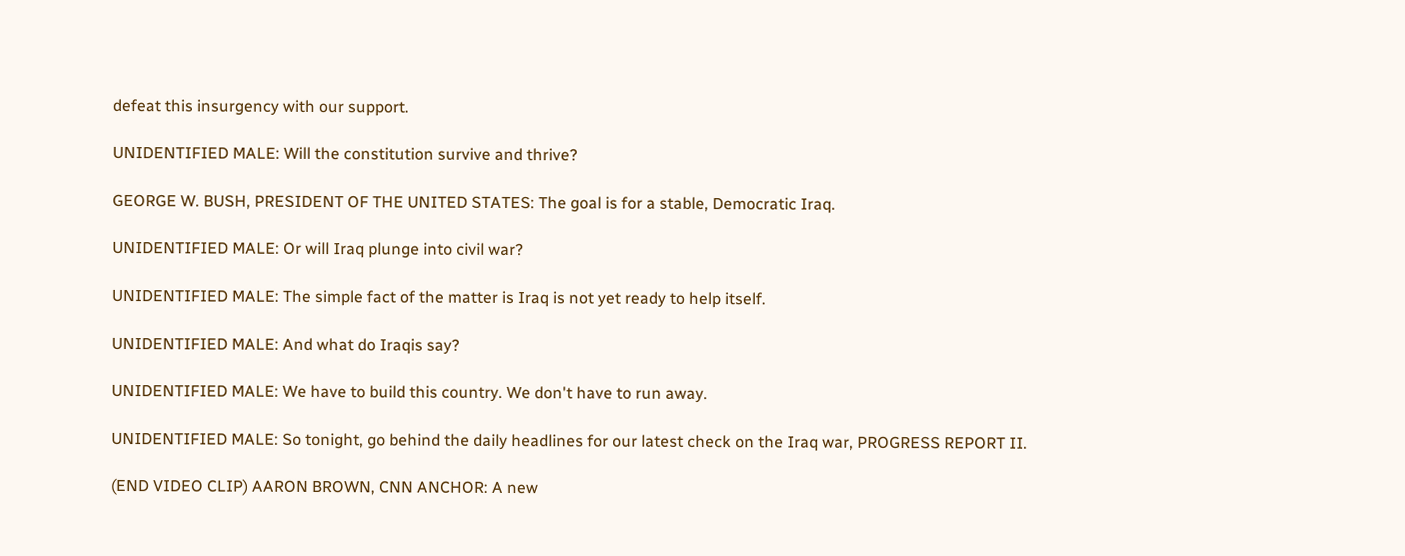defeat this insurgency with our support.

UNIDENTIFIED MALE: Will the constitution survive and thrive?

GEORGE W. BUSH, PRESIDENT OF THE UNITED STATES: The goal is for a stable, Democratic Iraq.

UNIDENTIFIED MALE: Or will Iraq plunge into civil war?

UNIDENTIFIED MALE: The simple fact of the matter is Iraq is not yet ready to help itself.

UNIDENTIFIED MALE: And what do Iraqis say?

UNIDENTIFIED MALE: We have to build this country. We don't have to run away.

UNIDENTIFIED MALE: So tonight, go behind the daily headlines for our latest check on the Iraq war, PROGRESS REPORT II.

(END VIDEO CLIP) AARON BROWN, CNN ANCHOR: A new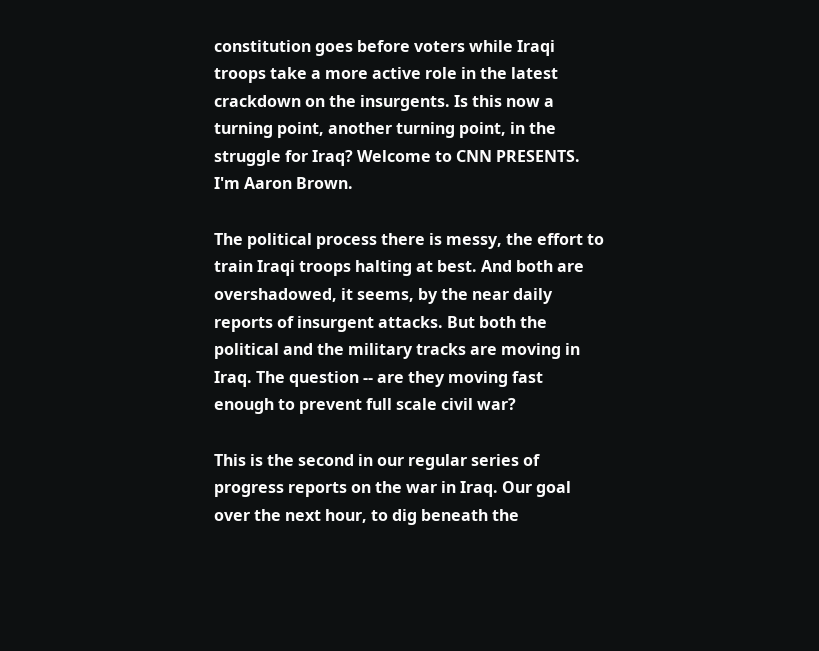constitution goes before voters while Iraqi troops take a more active role in the latest crackdown on the insurgents. Is this now a turning point, another turning point, in the struggle for Iraq? Welcome to CNN PRESENTS. I'm Aaron Brown.

The political process there is messy, the effort to train Iraqi troops halting at best. And both are overshadowed, it seems, by the near daily reports of insurgent attacks. But both the political and the military tracks are moving in Iraq. The question -- are they moving fast enough to prevent full scale civil war?

This is the second in our regular series of progress reports on the war in Iraq. Our goal over the next hour, to dig beneath the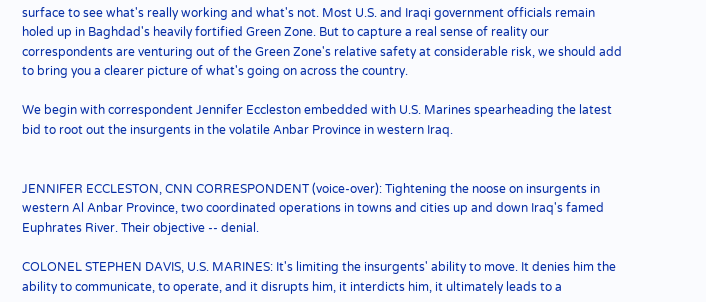surface to see what's really working and what's not. Most U.S. and Iraqi government officials remain holed up in Baghdad's heavily fortified Green Zone. But to capture a real sense of reality our correspondents are venturing out of the Green Zone's relative safety at considerable risk, we should add to bring you a clearer picture of what's going on across the country.

We begin with correspondent Jennifer Eccleston embedded with U.S. Marines spearheading the latest bid to root out the insurgents in the volatile Anbar Province in western Iraq.


JENNIFER ECCLESTON, CNN CORRESPONDENT (voice-over): Tightening the noose on insurgents in western Al Anbar Province, two coordinated operations in towns and cities up and down Iraq's famed Euphrates River. Their objective -- denial.

COLONEL STEPHEN DAVIS, U.S. MARINES: It's limiting the insurgents' ability to move. It denies him the ability to communicate, to operate, and it disrupts him, it interdicts him, it ultimately leads to a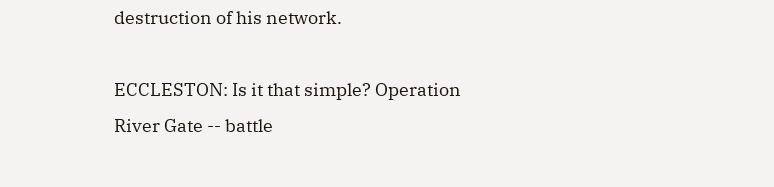destruction of his network.

ECCLESTON: Is it that simple? Operation River Gate -- battle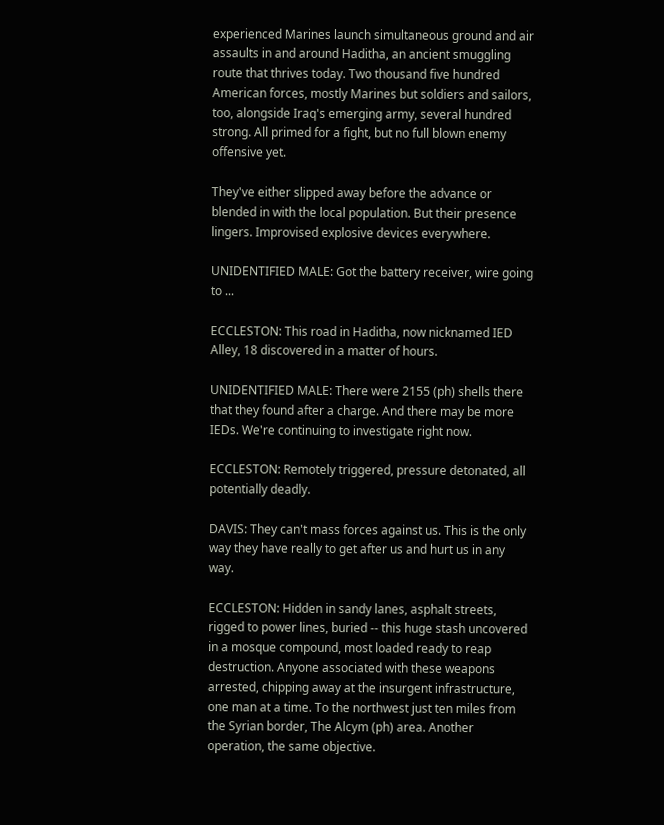experienced Marines launch simultaneous ground and air assaults in and around Haditha, an ancient smuggling route that thrives today. Two thousand five hundred American forces, mostly Marines but soldiers and sailors, too, alongside Iraq's emerging army, several hundred strong. All primed for a fight, but no full blown enemy offensive yet.

They've either slipped away before the advance or blended in with the local population. But their presence lingers. Improvised explosive devices everywhere.

UNIDENTIFIED MALE: Got the battery receiver, wire going to ...

ECCLESTON: This road in Haditha, now nicknamed IED Alley, 18 discovered in a matter of hours.

UNIDENTIFIED MALE: There were 2155 (ph) shells there that they found after a charge. And there may be more IEDs. We're continuing to investigate right now.

ECCLESTON: Remotely triggered, pressure detonated, all potentially deadly.

DAVIS: They can't mass forces against us. This is the only way they have really to get after us and hurt us in any way.

ECCLESTON: Hidden in sandy lanes, asphalt streets, rigged to power lines, buried -- this huge stash uncovered in a mosque compound, most loaded ready to reap destruction. Anyone associated with these weapons arrested, chipping away at the insurgent infrastructure, one man at a time. To the northwest just ten miles from the Syrian border, The Alcym (ph) area. Another operation, the same objective.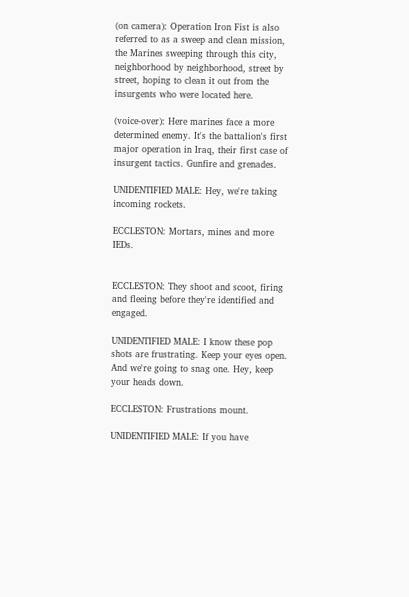(on camera): Operation Iron Fist is also referred to as a sweep and clean mission, the Marines sweeping through this city, neighborhood by neighborhood, street by street, hoping to clean it out from the insurgents who were located here.

(voice-over): Here marines face a more determined enemy. It's the battalion's first major operation in Iraq, their first case of insurgent tactics. Gunfire and grenades.

UNIDENTIFIED MALE: Hey, we're taking incoming rockets.

ECCLESTON: Mortars, mines and more IEDs.


ECCLESTON: They shoot and scoot, firing and fleeing before they're identified and engaged.

UNIDENTIFIED MALE: I know these pop shots are frustrating. Keep your eyes open. And we're going to snag one. Hey, keep your heads down.

ECCLESTON: Frustrations mount.

UNIDENTIFIED MALE: If you have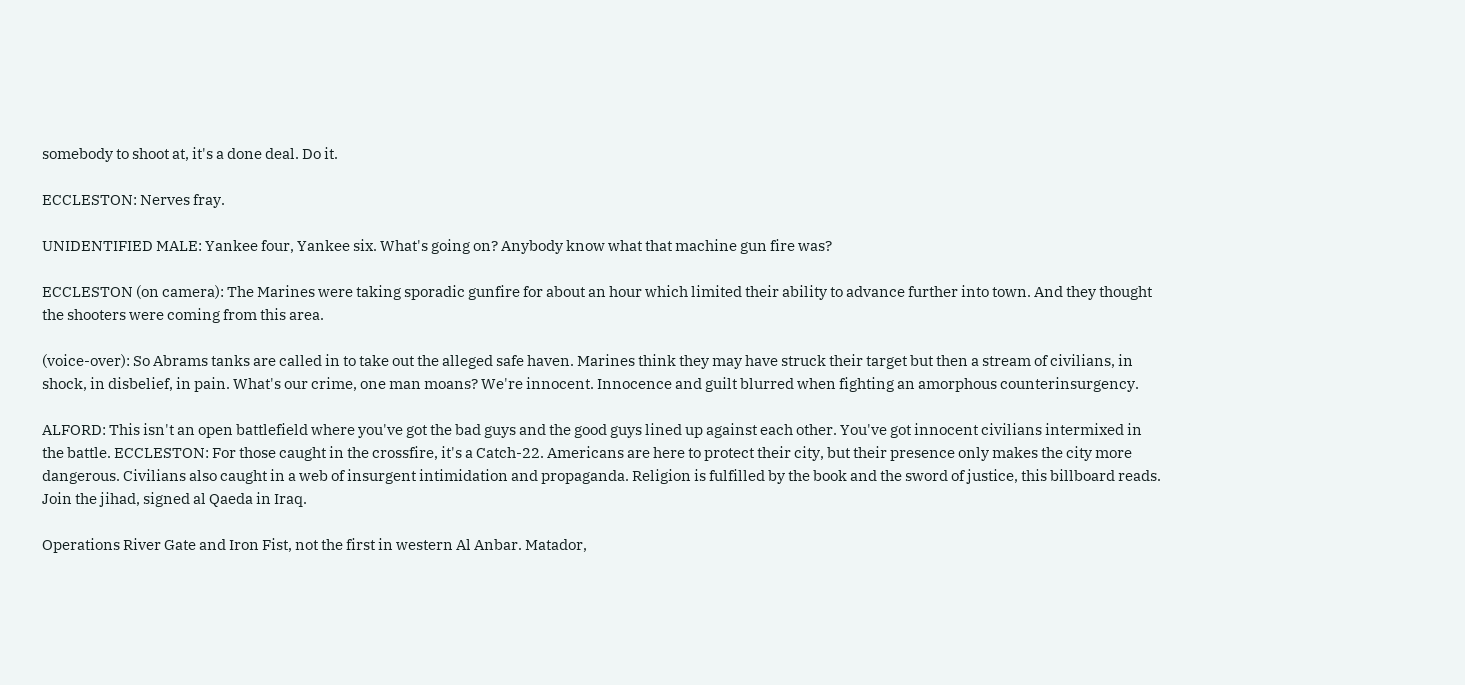somebody to shoot at, it's a done deal. Do it.

ECCLESTON: Nerves fray.

UNIDENTIFIED MALE: Yankee four, Yankee six. What's going on? Anybody know what that machine gun fire was?

ECCLESTON (on camera): The Marines were taking sporadic gunfire for about an hour which limited their ability to advance further into town. And they thought the shooters were coming from this area.

(voice-over): So Abrams tanks are called in to take out the alleged safe haven. Marines think they may have struck their target but then a stream of civilians, in shock, in disbelief, in pain. What's our crime, one man moans? We're innocent. Innocence and guilt blurred when fighting an amorphous counterinsurgency.

ALFORD: This isn't an open battlefield where you've got the bad guys and the good guys lined up against each other. You've got innocent civilians intermixed in the battle. ECCLESTON: For those caught in the crossfire, it's a Catch-22. Americans are here to protect their city, but their presence only makes the city more dangerous. Civilians also caught in a web of insurgent intimidation and propaganda. Religion is fulfilled by the book and the sword of justice, this billboard reads. Join the jihad, signed al Qaeda in Iraq.

Operations River Gate and Iron Fist, not the first in western Al Anbar. Matador,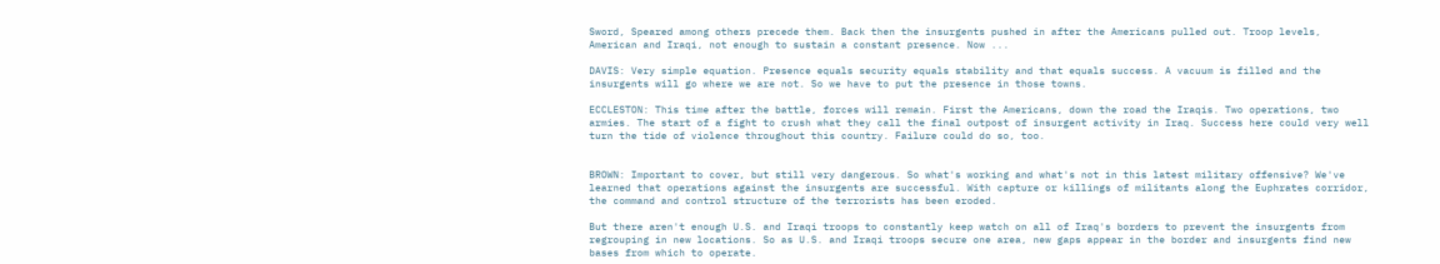Sword, Speared among others precede them. Back then the insurgents pushed in after the Americans pulled out. Troop levels, American and Iraqi, not enough to sustain a constant presence. Now ...

DAVIS: Very simple equation. Presence equals security equals stability and that equals success. A vacuum is filled and the insurgents will go where we are not. So we have to put the presence in those towns.

ECCLESTON: This time after the battle, forces will remain. First the Americans, down the road the Iraqis. Two operations, two armies. The start of a fight to crush what they call the final outpost of insurgent activity in Iraq. Success here could very well turn the tide of violence throughout this country. Failure could do so, too.


BROWN: Important to cover, but still very dangerous. So what's working and what's not in this latest military offensive? We've learned that operations against the insurgents are successful. With capture or killings of militants along the Euphrates corridor, the command and control structure of the terrorists has been eroded.

But there aren't enough U.S. and Iraqi troops to constantly keep watch on all of Iraq's borders to prevent the insurgents from regrouping in new locations. So as U.S. and Iraqi troops secure one area, new gaps appear in the border and insurgents find new bases from which to operate.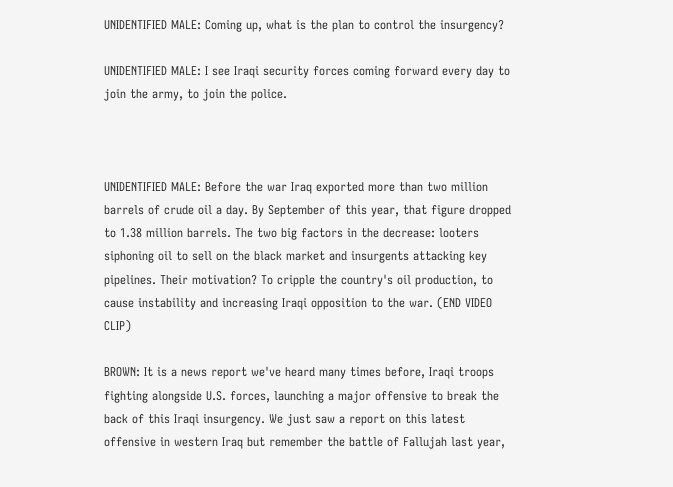UNIDENTIFIED MALE: Coming up, what is the plan to control the insurgency?

UNIDENTIFIED MALE: I see Iraqi security forces coming forward every day to join the army, to join the police.



UNIDENTIFIED MALE: Before the war Iraq exported more than two million barrels of crude oil a day. By September of this year, that figure dropped to 1.38 million barrels. The two big factors in the decrease: looters siphoning oil to sell on the black market and insurgents attacking key pipelines. Their motivation? To cripple the country's oil production, to cause instability and increasing Iraqi opposition to the war. (END VIDEO CLIP)

BROWN: It is a news report we've heard many times before, Iraqi troops fighting alongside U.S. forces, launching a major offensive to break the back of this Iraqi insurgency. We just saw a report on this latest offensive in western Iraq but remember the battle of Fallujah last year,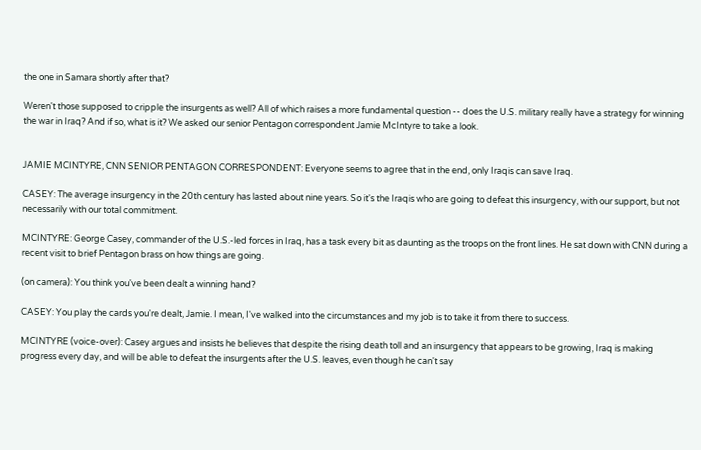the one in Samara shortly after that?

Weren't those supposed to cripple the insurgents as well? All of which raises a more fundamental question -- does the U.S. military really have a strategy for winning the war in Iraq? And if so, what is it? We asked our senior Pentagon correspondent Jamie McIntyre to take a look.


JAMIE MCINTYRE, CNN SENIOR PENTAGON CORRESPONDENT: Everyone seems to agree that in the end, only Iraqis can save Iraq.

CASEY: The average insurgency in the 20th century has lasted about nine years. So it's the Iraqis who are going to defeat this insurgency, with our support, but not necessarily with our total commitment.

MCINTYRE: George Casey, commander of the U.S.-led forces in Iraq, has a task every bit as daunting as the troops on the front lines. He sat down with CNN during a recent visit to brief Pentagon brass on how things are going.

(on camera): You think you've been dealt a winning hand?

CASEY: You play the cards you're dealt, Jamie. I mean, I've walked into the circumstances and my job is to take it from there to success.

MCINTYRE (voice-over): Casey argues and insists he believes that despite the rising death toll and an insurgency that appears to be growing, Iraq is making progress every day, and will be able to defeat the insurgents after the U.S. leaves, even though he can't say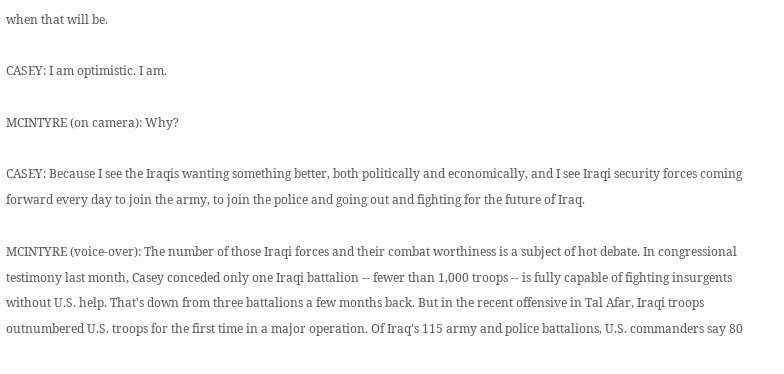when that will be.

CASEY: I am optimistic. I am.

MCINTYRE (on camera): Why?

CASEY: Because I see the Iraqis wanting something better, both politically and economically, and I see Iraqi security forces coming forward every day to join the army, to join the police and going out and fighting for the future of Iraq.

MCINTYRE (voice-over): The number of those Iraqi forces and their combat worthiness is a subject of hot debate. In congressional testimony last month, Casey conceded only one Iraqi battalion -- fewer than 1,000 troops -- is fully capable of fighting insurgents without U.S. help. That's down from three battalions a few months back. But in the recent offensive in Tal Afar, Iraqi troops outnumbered U.S. troops for the first time in a major operation. Of Iraq's 115 army and police battalions, U.S. commanders say 80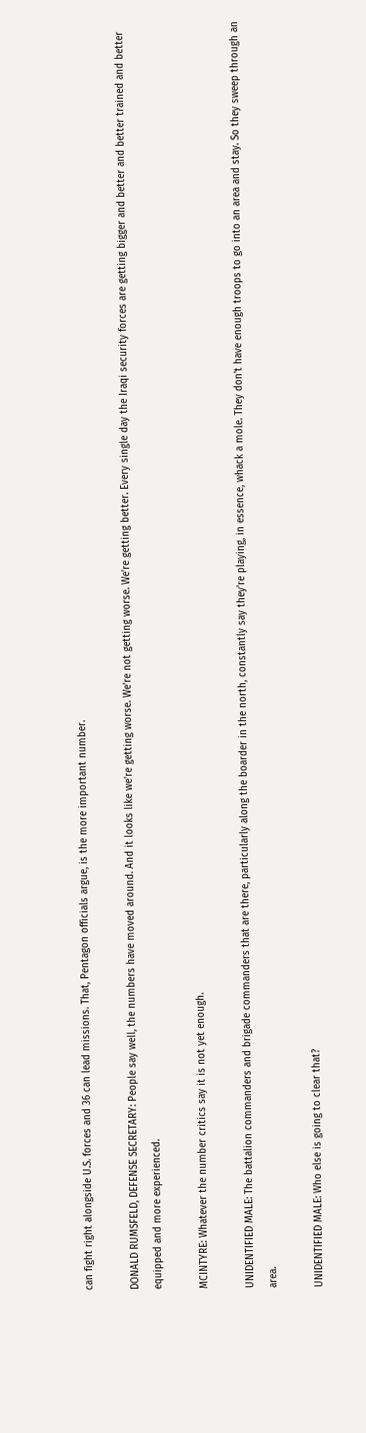can fight right alongside U.S. forces and 36 can lead missions. That, Pentagon officials argue, is the more important number.

DONALD RUMSFELD, DEFENSE SECRETARY: People say well, the numbers have moved around. And it looks like we're getting worse. We're not getting worse. We're getting better. Every single day the Iraqi security forces are getting bigger and better and better trained and better equipped and more experienced.

MCINTYRE: Whatever the number critics say it is not yet enough.

UNIDENTIFIED MALE: The battalion commanders and brigade commanders that are there, particularly along the boarder in the north, constantly say they're playing, in essence, whack a mole. They don't have enough troops to go into an area and stay. So they sweep through an area.

UNIDENTIFIED MALE: Who else is going to clear that?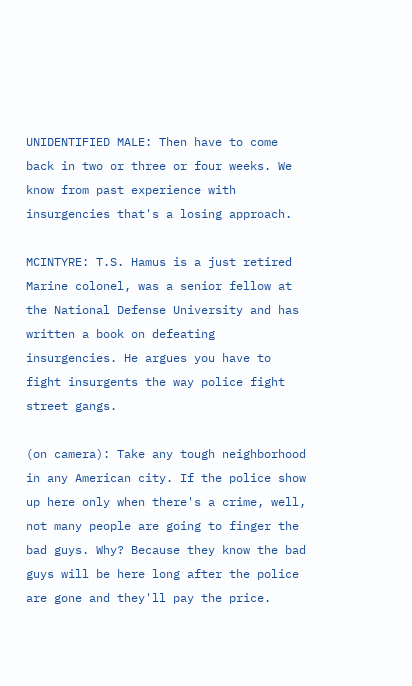UNIDENTIFIED MALE: Then have to come back in two or three or four weeks. We know from past experience with insurgencies that's a losing approach.

MCINTYRE: T.S. Hamus is a just retired Marine colonel, was a senior fellow at the National Defense University and has written a book on defeating insurgencies. He argues you have to fight insurgents the way police fight street gangs.

(on camera): Take any tough neighborhood in any American city. If the police show up here only when there's a crime, well, not many people are going to finger the bad guys. Why? Because they know the bad guys will be here long after the police are gone and they'll pay the price.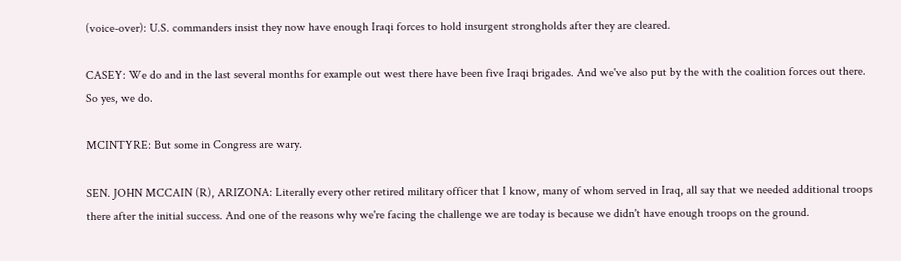(voice-over): U.S. commanders insist they now have enough Iraqi forces to hold insurgent strongholds after they are cleared.

CASEY: We do and in the last several months for example out west there have been five Iraqi brigades. And we've also put by the with the coalition forces out there. So yes, we do.

MCINTYRE: But some in Congress are wary.

SEN. JOHN MCCAIN (R), ARIZONA: Literally every other retired military officer that I know, many of whom served in Iraq, all say that we needed additional troops there after the initial success. And one of the reasons why we're facing the challenge we are today is because we didn't have enough troops on the ground.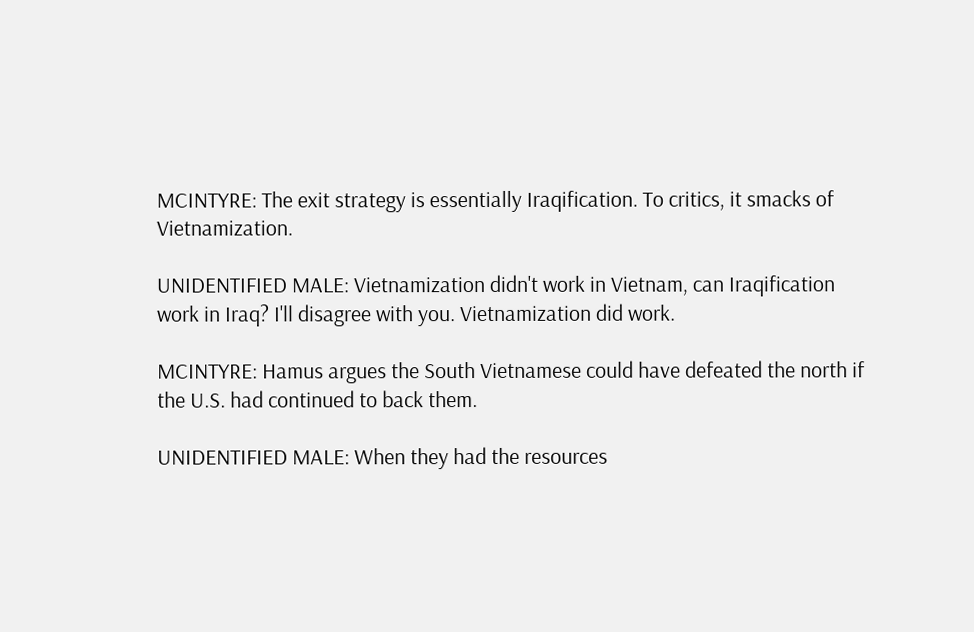MCINTYRE: The exit strategy is essentially Iraqification. To critics, it smacks of Vietnamization.

UNIDENTIFIED MALE: Vietnamization didn't work in Vietnam, can Iraqification work in Iraq? I'll disagree with you. Vietnamization did work.

MCINTYRE: Hamus argues the South Vietnamese could have defeated the north if the U.S. had continued to back them.

UNIDENTIFIED MALE: When they had the resources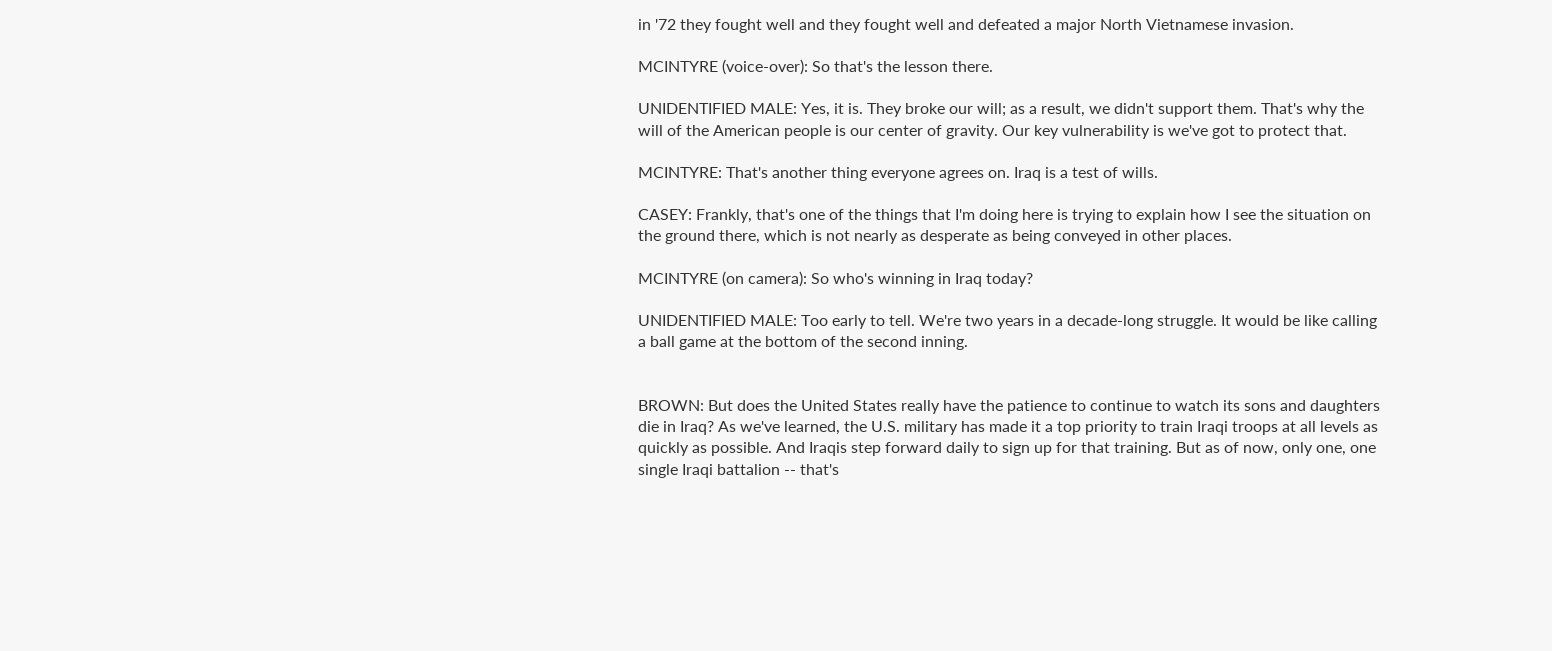in '72 they fought well and they fought well and defeated a major North Vietnamese invasion.

MCINTYRE (voice-over): So that's the lesson there.

UNIDENTIFIED MALE: Yes, it is. They broke our will; as a result, we didn't support them. That's why the will of the American people is our center of gravity. Our key vulnerability is we've got to protect that.

MCINTYRE: That's another thing everyone agrees on. Iraq is a test of wills.

CASEY: Frankly, that's one of the things that I'm doing here is trying to explain how I see the situation on the ground there, which is not nearly as desperate as being conveyed in other places.

MCINTYRE (on camera): So who's winning in Iraq today?

UNIDENTIFIED MALE: Too early to tell. We're two years in a decade-long struggle. It would be like calling a ball game at the bottom of the second inning.


BROWN: But does the United States really have the patience to continue to watch its sons and daughters die in Iraq? As we've learned, the U.S. military has made it a top priority to train Iraqi troops at all levels as quickly as possible. And Iraqis step forward daily to sign up for that training. But as of now, only one, one single Iraqi battalion -- that's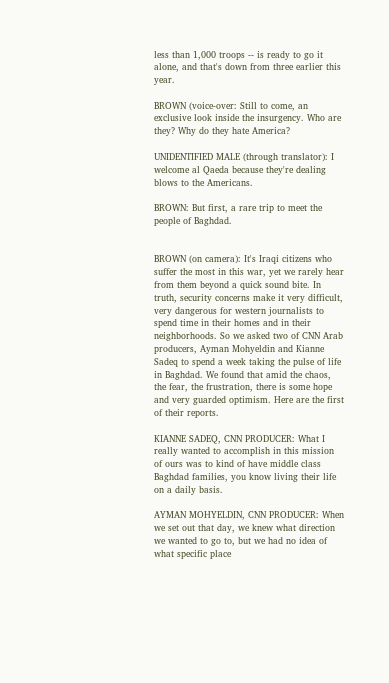less than 1,000 troops -- is ready to go it alone, and that's down from three earlier this year.

BROWN (voice-over: Still to come, an exclusive look inside the insurgency. Who are they? Why do they hate America?

UNIDENTIFIED MALE (through translator): I welcome al Qaeda because they're dealing blows to the Americans.

BROWN: But first, a rare trip to meet the people of Baghdad.


BROWN (on camera): It's Iraqi citizens who suffer the most in this war, yet we rarely hear from them beyond a quick sound bite. In truth, security concerns make it very difficult, very dangerous for western journalists to spend time in their homes and in their neighborhoods. So we asked two of CNN Arab producers, Ayman Mohyeldin and Kianne Sadeq to spend a week taking the pulse of life in Baghdad. We found that amid the chaos, the fear, the frustration, there is some hope and very guarded optimism. Here are the first of their reports.

KIANNE SADEQ, CNN PRODUCER: What I really wanted to accomplish in this mission of ours was to kind of have middle class Baghdad families, you know living their life on a daily basis.

AYMAN MOHYELDIN, CNN PRODUCER: When we set out that day, we knew what direction we wanted to go to, but we had no idea of what specific place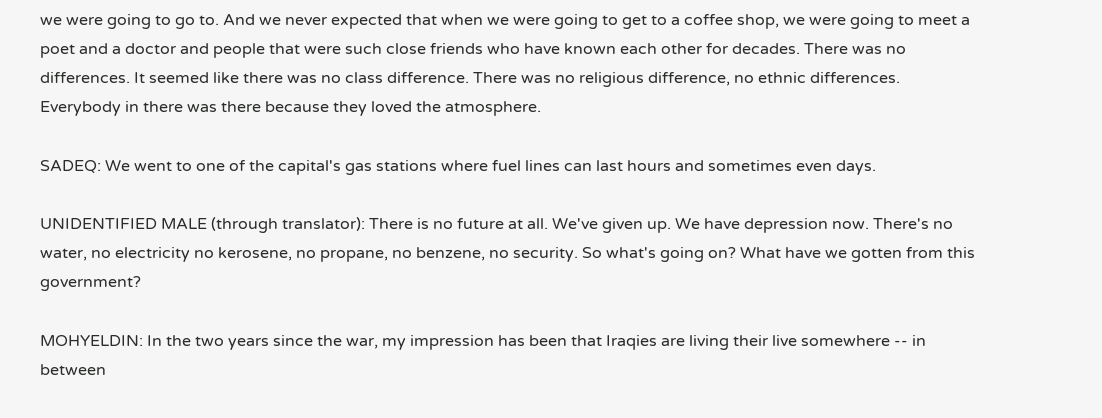we were going to go to. And we never expected that when we were going to get to a coffee shop, we were going to meet a poet and a doctor and people that were such close friends who have known each other for decades. There was no differences. It seemed like there was no class difference. There was no religious difference, no ethnic differences. Everybody in there was there because they loved the atmosphere.

SADEQ: We went to one of the capital's gas stations where fuel lines can last hours and sometimes even days.

UNIDENTIFIED MALE (through translator): There is no future at all. We've given up. We have depression now. There's no water, no electricity no kerosene, no propane, no benzene, no security. So what's going on? What have we gotten from this government?

MOHYELDIN: In the two years since the war, my impression has been that Iraqies are living their live somewhere -- in between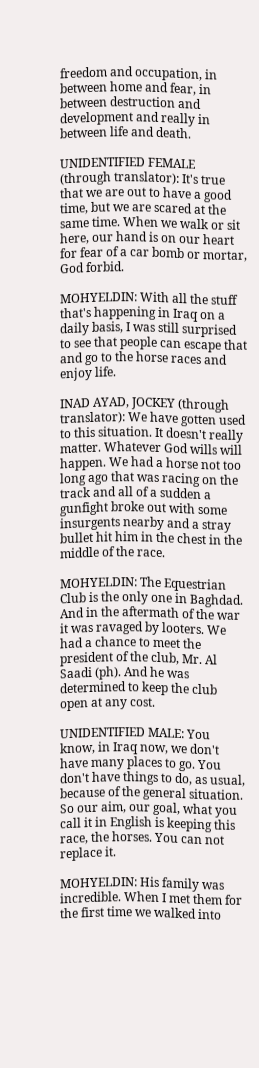freedom and occupation, in between home and fear, in between destruction and development and really in between life and death.

UNIDENTIFIED FEMALE (through translator): It's true that we are out to have a good time, but we are scared at the same time. When we walk or sit here, our hand is on our heart for fear of a car bomb or mortar, God forbid.

MOHYELDIN: With all the stuff that's happening in Iraq on a daily basis, I was still surprised to see that people can escape that and go to the horse races and enjoy life.

INAD AYAD, JOCKEY (through translator): We have gotten used to this situation. It doesn't really matter. Whatever God wills will happen. We had a horse not too long ago that was racing on the track and all of a sudden a gunfight broke out with some insurgents nearby and a stray bullet hit him in the chest in the middle of the race.

MOHYELDIN: The Equestrian Club is the only one in Baghdad. And in the aftermath of the war it was ravaged by looters. We had a chance to meet the president of the club, Mr. Al Saadi (ph). And he was determined to keep the club open at any cost.

UNIDENTIFIED MALE: You know, in Iraq now, we don't have many places to go. You don't have things to do, as usual, because of the general situation. So our aim, our goal, what you call it in English is keeping this race, the horses. You can not replace it.

MOHYELDIN: His family was incredible. When I met them for the first time we walked into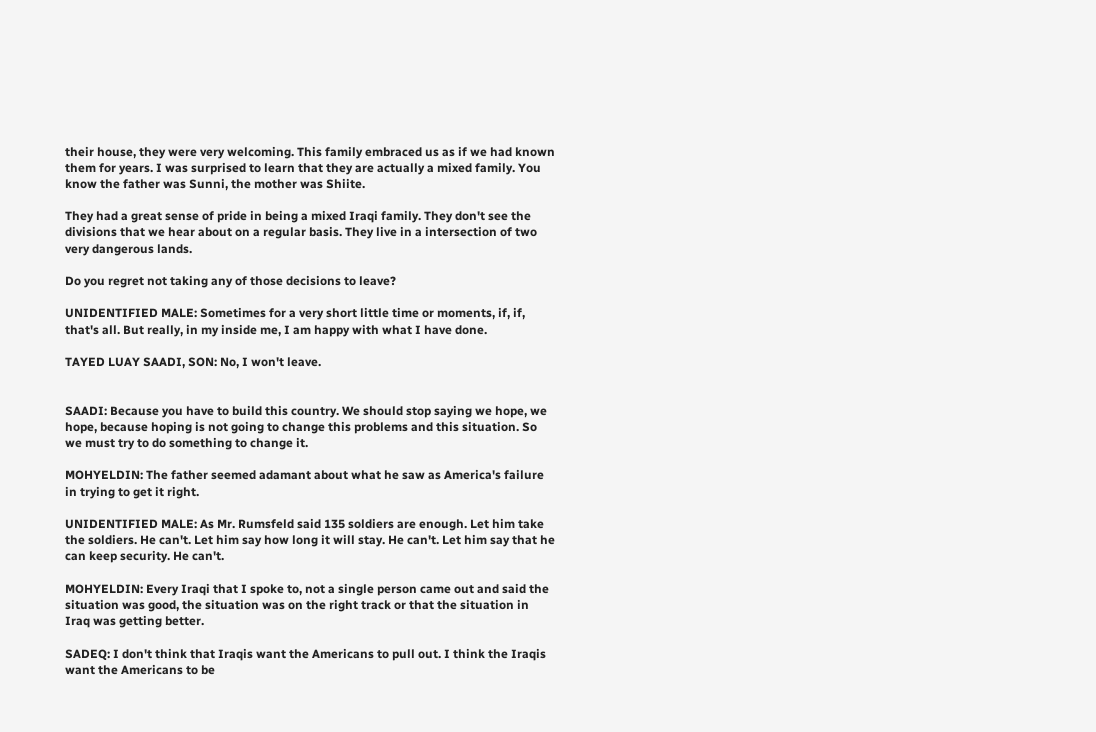their house, they were very welcoming. This family embraced us as if we had known them for years. I was surprised to learn that they are actually a mixed family. You know the father was Sunni, the mother was Shiite.

They had a great sense of pride in being a mixed Iraqi family. They don't see the divisions that we hear about on a regular basis. They live in a intersection of two very dangerous lands.

Do you regret not taking any of those decisions to leave?

UNIDENTIFIED MALE: Sometimes for a very short little time or moments, if, if, that's all. But really, in my inside me, I am happy with what I have done.

TAYED LUAY SAADI, SON: No, I won't leave.


SAADI: Because you have to build this country. We should stop saying we hope, we hope, because hoping is not going to change this problems and this situation. So we must try to do something to change it.

MOHYELDIN: The father seemed adamant about what he saw as America's failure in trying to get it right.

UNIDENTIFIED MALE: As Mr. Rumsfeld said 135 soldiers are enough. Let him take the soldiers. He can't. Let him say how long it will stay. He can't. Let him say that he can keep security. He can't.

MOHYELDIN: Every Iraqi that I spoke to, not a single person came out and said the situation was good, the situation was on the right track or that the situation in Iraq was getting better.

SADEQ: I don't think that Iraqis want the Americans to pull out. I think the Iraqis want the Americans to be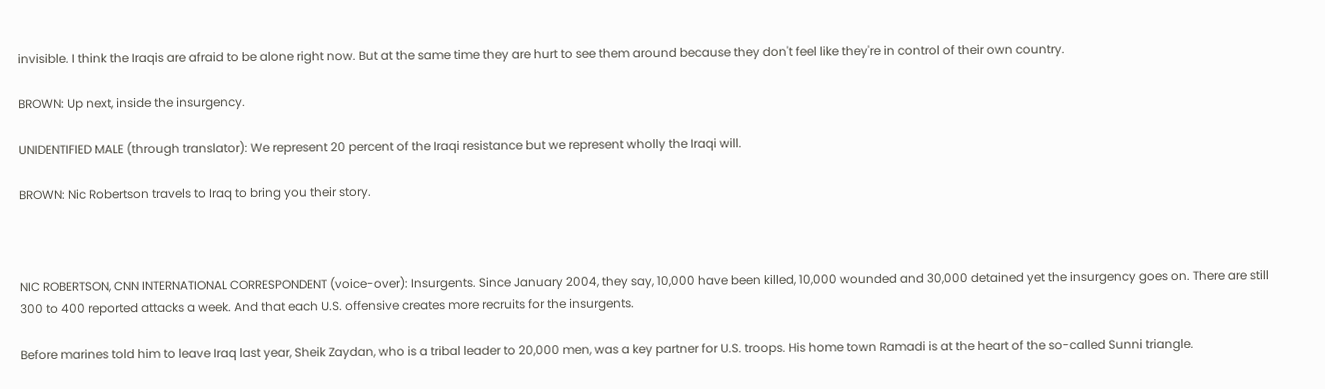invisible. I think the Iraqis are afraid to be alone right now. But at the same time they are hurt to see them around because they don't feel like they're in control of their own country.

BROWN: Up next, inside the insurgency.

UNIDENTIFIED MALE (through translator): We represent 20 percent of the Iraqi resistance but we represent wholly the Iraqi will.

BROWN: Nic Robertson travels to Iraq to bring you their story.



NIC ROBERTSON, CNN INTERNATIONAL CORRESPONDENT (voice-over): Insurgents. Since January 2004, they say, 10,000 have been killed, 10,000 wounded and 30,000 detained yet the insurgency goes on. There are still 300 to 400 reported attacks a week. And that each U.S. offensive creates more recruits for the insurgents.

Before marines told him to leave Iraq last year, Sheik Zaydan, who is a tribal leader to 20,000 men, was a key partner for U.S. troops. His home town Ramadi is at the heart of the so-called Sunni triangle.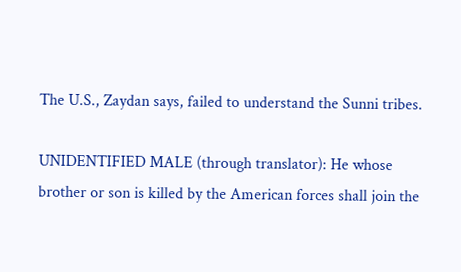The U.S., Zaydan says, failed to understand the Sunni tribes.

UNIDENTIFIED MALE (through translator): He whose brother or son is killed by the American forces shall join the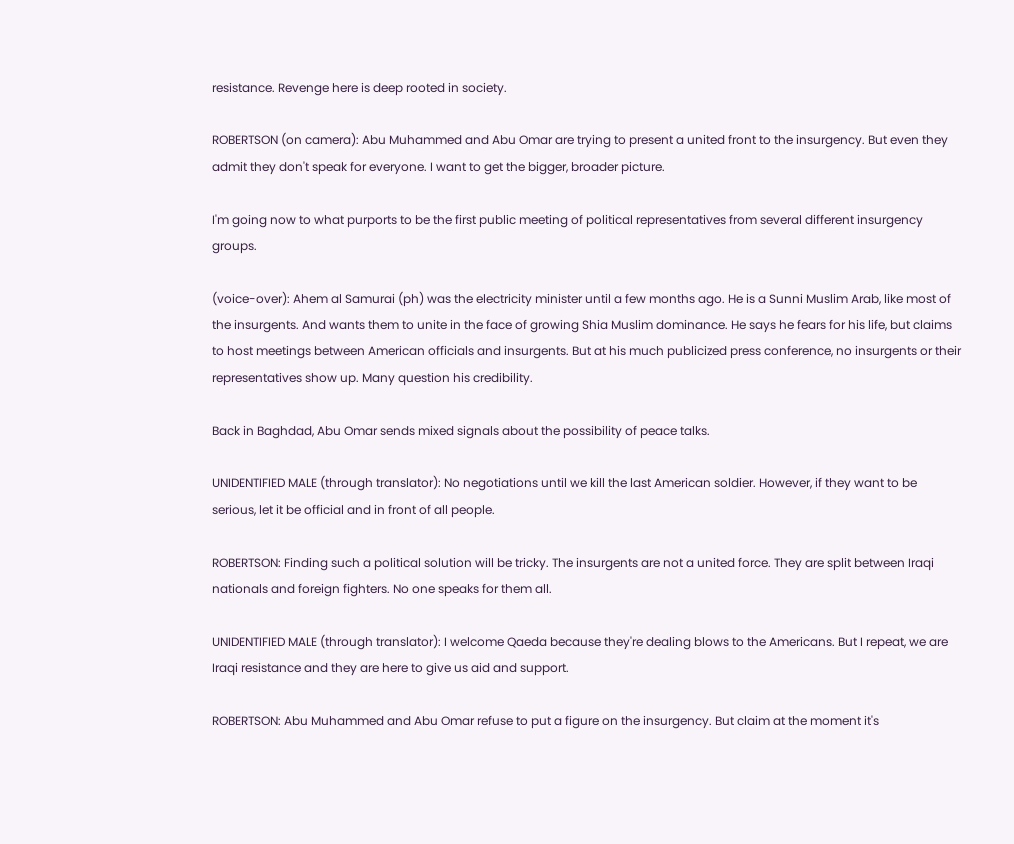resistance. Revenge here is deep rooted in society.

ROBERTSON (on camera): Abu Muhammed and Abu Omar are trying to present a united front to the insurgency. But even they admit they don't speak for everyone. I want to get the bigger, broader picture.

I'm going now to what purports to be the first public meeting of political representatives from several different insurgency groups.

(voice-over): Ahem al Samurai (ph) was the electricity minister until a few months ago. He is a Sunni Muslim Arab, like most of the insurgents. And wants them to unite in the face of growing Shia Muslim dominance. He says he fears for his life, but claims to host meetings between American officials and insurgents. But at his much publicized press conference, no insurgents or their representatives show up. Many question his credibility.

Back in Baghdad, Abu Omar sends mixed signals about the possibility of peace talks.

UNIDENTIFIED MALE (through translator): No negotiations until we kill the last American soldier. However, if they want to be serious, let it be official and in front of all people.

ROBERTSON: Finding such a political solution will be tricky. The insurgents are not a united force. They are split between Iraqi nationals and foreign fighters. No one speaks for them all.

UNIDENTIFIED MALE (through translator): I welcome Qaeda because they're dealing blows to the Americans. But I repeat, we are Iraqi resistance and they are here to give us aid and support.

ROBERTSON: Abu Muhammed and Abu Omar refuse to put a figure on the insurgency. But claim at the moment it's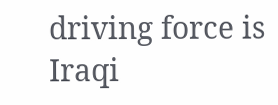driving force is Iraqi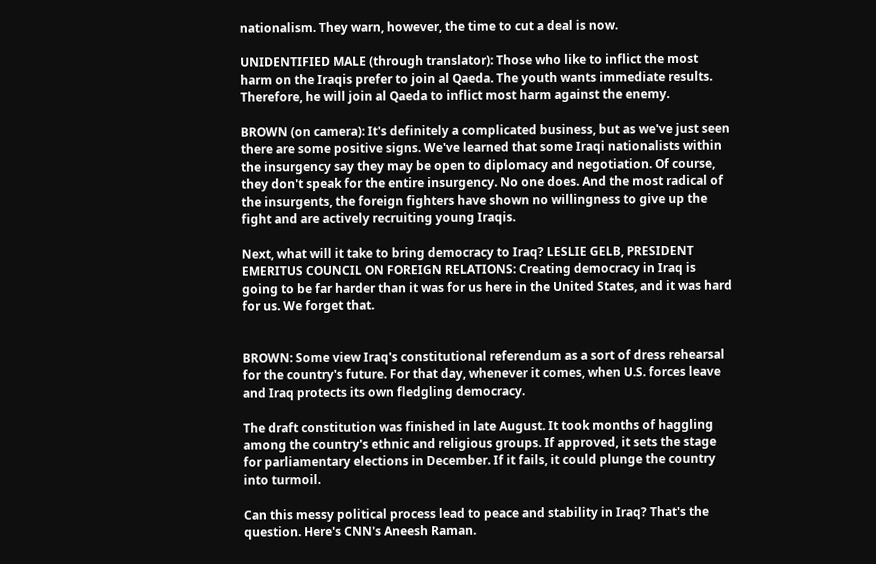nationalism. They warn, however, the time to cut a deal is now.

UNIDENTIFIED MALE (through translator): Those who like to inflict the most harm on the Iraqis prefer to join al Qaeda. The youth wants immediate results. Therefore, he will join al Qaeda to inflict most harm against the enemy.

BROWN (on camera): It's definitely a complicated business, but as we've just seen there are some positive signs. We've learned that some Iraqi nationalists within the insurgency say they may be open to diplomacy and negotiation. Of course, they don't speak for the entire insurgency. No one does. And the most radical of the insurgents, the foreign fighters have shown no willingness to give up the fight and are actively recruiting young Iraqis.

Next, what will it take to bring democracy to Iraq? LESLIE GELB, PRESIDENT EMERITUS COUNCIL ON FOREIGN RELATIONS: Creating democracy in Iraq is going to be far harder than it was for us here in the United States, and it was hard for us. We forget that.


BROWN: Some view Iraq's constitutional referendum as a sort of dress rehearsal for the country's future. For that day, whenever it comes, when U.S. forces leave and Iraq protects its own fledgling democracy.

The draft constitution was finished in late August. It took months of haggling among the country's ethnic and religious groups. If approved, it sets the stage for parliamentary elections in December. If it fails, it could plunge the country into turmoil.

Can this messy political process lead to peace and stability in Iraq? That's the question. Here's CNN's Aneesh Raman.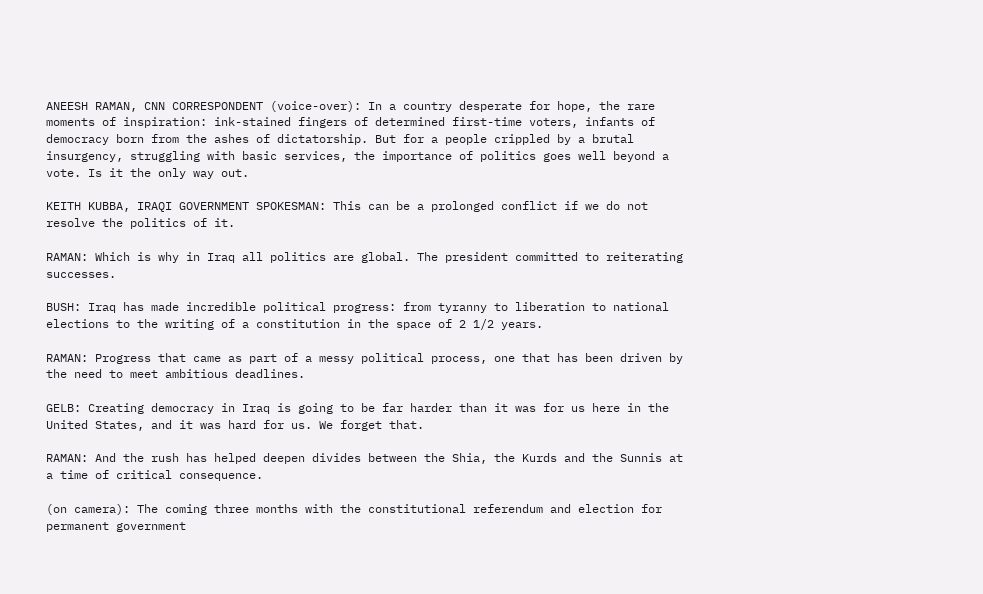ANEESH RAMAN, CNN CORRESPONDENT (voice-over): In a country desperate for hope, the rare moments of inspiration: ink-stained fingers of determined first-time voters, infants of democracy born from the ashes of dictatorship. But for a people crippled by a brutal insurgency, struggling with basic services, the importance of politics goes well beyond a vote. Is it the only way out.

KEITH KUBBA, IRAQI GOVERNMENT SPOKESMAN: This can be a prolonged conflict if we do not resolve the politics of it.

RAMAN: Which is why in Iraq all politics are global. The president committed to reiterating successes.

BUSH: Iraq has made incredible political progress: from tyranny to liberation to national elections to the writing of a constitution in the space of 2 1/2 years.

RAMAN: Progress that came as part of a messy political process, one that has been driven by the need to meet ambitious deadlines.

GELB: Creating democracy in Iraq is going to be far harder than it was for us here in the United States, and it was hard for us. We forget that.

RAMAN: And the rush has helped deepen divides between the Shia, the Kurds and the Sunnis at a time of critical consequence.

(on camera): The coming three months with the constitutional referendum and election for permanent government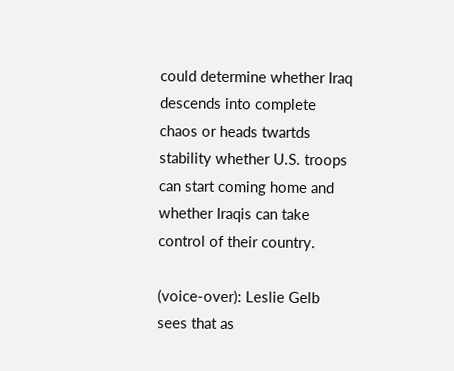could determine whether Iraq descends into complete chaos or heads twartds stability whether U.S. troops can start coming home and whether Iraqis can take control of their country.

(voice-over): Leslie Gelb sees that as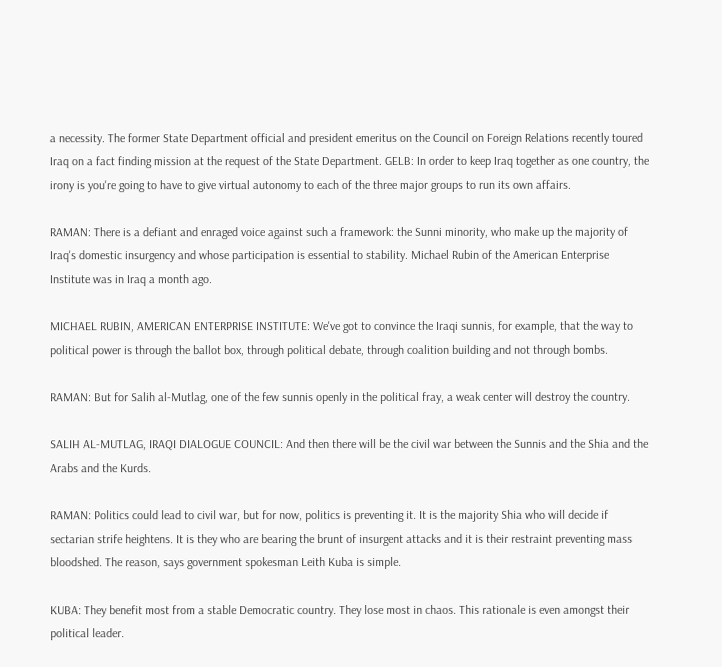a necessity. The former State Department official and president emeritus on the Council on Foreign Relations recently toured Iraq on a fact finding mission at the request of the State Department. GELB: In order to keep Iraq together as one country, the irony is you're going to have to give virtual autonomy to each of the three major groups to run its own affairs.

RAMAN: There is a defiant and enraged voice against such a framework: the Sunni minority, who make up the majority of Iraq's domestic insurgency and whose participation is essential to stability. Michael Rubin of the American Enterprise Institute was in Iraq a month ago.

MICHAEL RUBIN, AMERICAN ENTERPRISE INSTITUTE: We've got to convince the Iraqi sunnis, for example, that the way to political power is through the ballot box, through political debate, through coalition building and not through bombs.

RAMAN: But for Salih al-Mutlag, one of the few sunnis openly in the political fray, a weak center will destroy the country.

SALIH AL-MUTLAG, IRAQI DIALOGUE COUNCIL: And then there will be the civil war between the Sunnis and the Shia and the Arabs and the Kurds.

RAMAN: Politics could lead to civil war, but for now, politics is preventing it. It is the majority Shia who will decide if sectarian strife heightens. It is they who are bearing the brunt of insurgent attacks and it is their restraint preventing mass bloodshed. The reason, says government spokesman Leith Kuba is simple.

KUBA: They benefit most from a stable Democratic country. They lose most in chaos. This rationale is even amongst their political leader.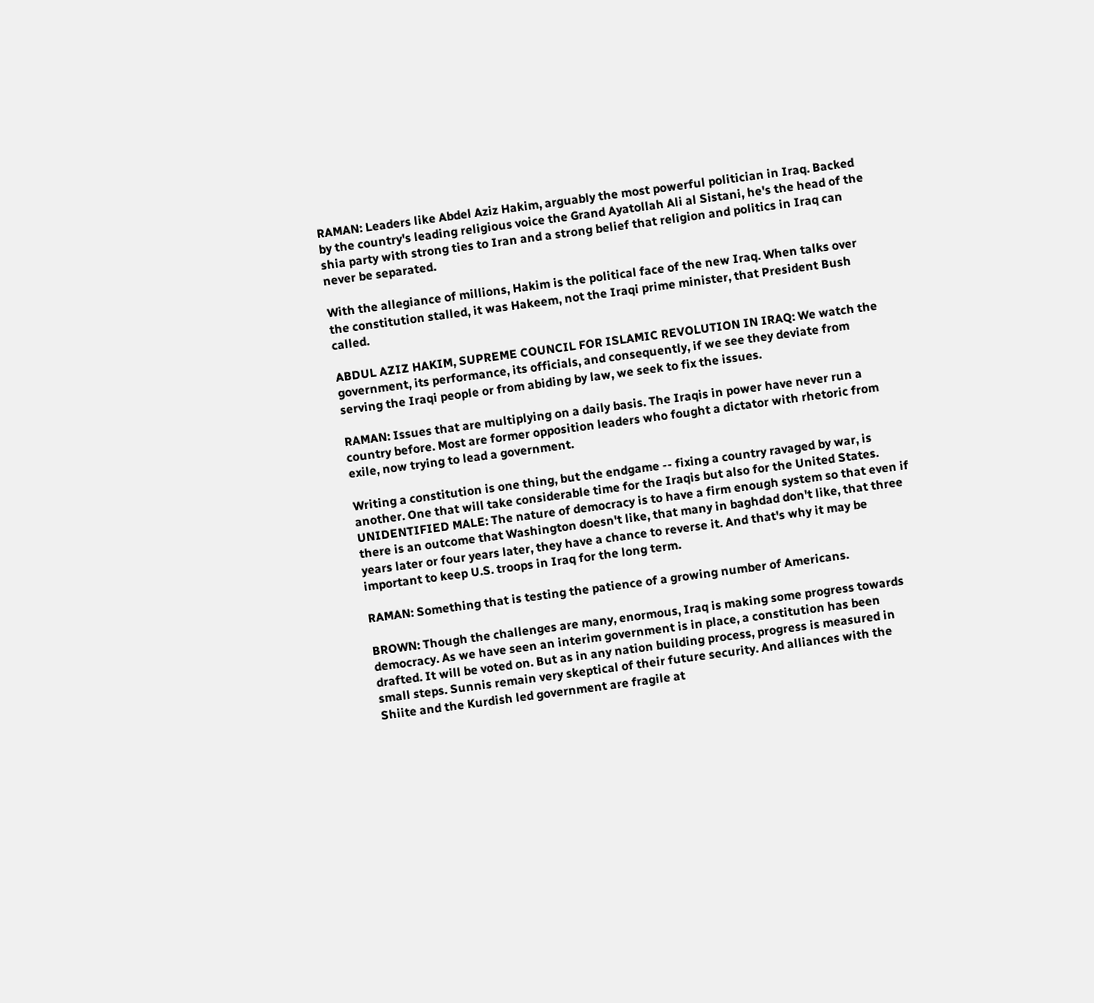RAMAN: Leaders like Abdel Aziz Hakim, arguably the most powerful politician in Iraq. Backed by the country's leading religious voice the Grand Ayatollah Ali al Sistani, he's the head of the shia party with strong ties to Iran and a strong belief that religion and politics in Iraq can never be separated.

With the allegiance of millions, Hakim is the political face of the new Iraq. When talks over the constitution stalled, it was Hakeem, not the Iraqi prime minister, that President Bush called.

ABDUL AZIZ HAKIM, SUPREME COUNCIL FOR ISLAMIC REVOLUTION IN IRAQ: We watch the government, its performance, its officials, and consequently, if we see they deviate from serving the Iraqi people or from abiding by law, we seek to fix the issues.

RAMAN: Issues that are multiplying on a daily basis. The Iraqis in power have never run a country before. Most are former opposition leaders who fought a dictator with rhetoric from exile, now trying to lead a government.

Writing a constitution is one thing, but the endgame -- fixing a country ravaged by war, is another. One that will take considerable time for the Iraqis but also for the United States. UNIDENTIFIED MALE: The nature of democracy is to have a firm enough system so that even if there is an outcome that Washington doesn't like, that many in baghdad don't like, that three years later or four years later, they have a chance to reverse it. And that's why it may be important to keep U.S. troops in Iraq for the long term.

RAMAN: Something that is testing the patience of a growing number of Americans.

BROWN: Though the challenges are many, enormous, Iraq is making some progress towards democracy. As we have seen an interim government is in place, a constitution has been drafted. It will be voted on. But as in any nation building process, progress is measured in small steps. Sunnis remain very skeptical of their future security. And alliances with the Shiite and the Kurdish led government are fragile at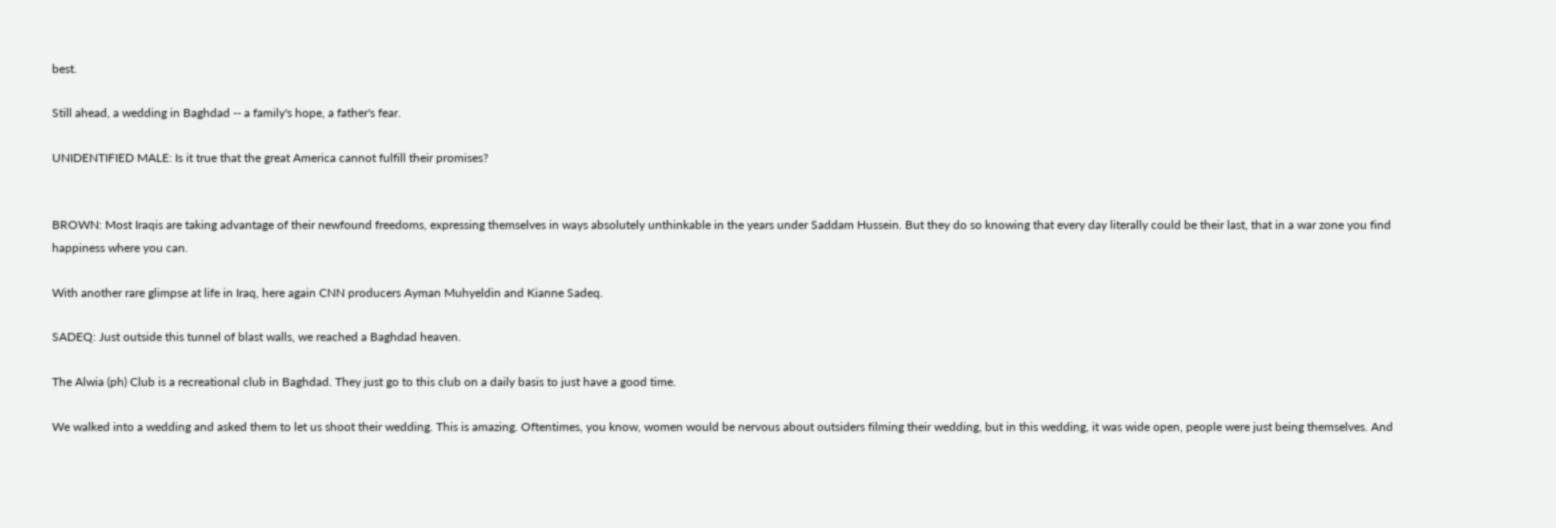best.

Still ahead, a wedding in Baghdad -- a family's hope, a father's fear.

UNIDENTIFIED MALE: Is it true that the great America cannot fulfill their promises?


BROWN: Most Iraqis are taking advantage of their newfound freedoms, expressing themselves in ways absolutely unthinkable in the years under Saddam Hussein. But they do so knowing that every day literally could be their last, that in a war zone you find happiness where you can.

With another rare glimpse at life in Iraq, here again CNN producers Ayman Muhyeldin and Kianne Sadeq.

SADEQ: Just outside this tunnel of blast walls, we reached a Baghdad heaven.

The Alwia (ph) Club is a recreational club in Baghdad. They just go to this club on a daily basis to just have a good time.

We walked into a wedding and asked them to let us shoot their wedding. This is amazing. Oftentimes, you know, women would be nervous about outsiders filming their wedding, but in this wedding, it was wide open, people were just being themselves. And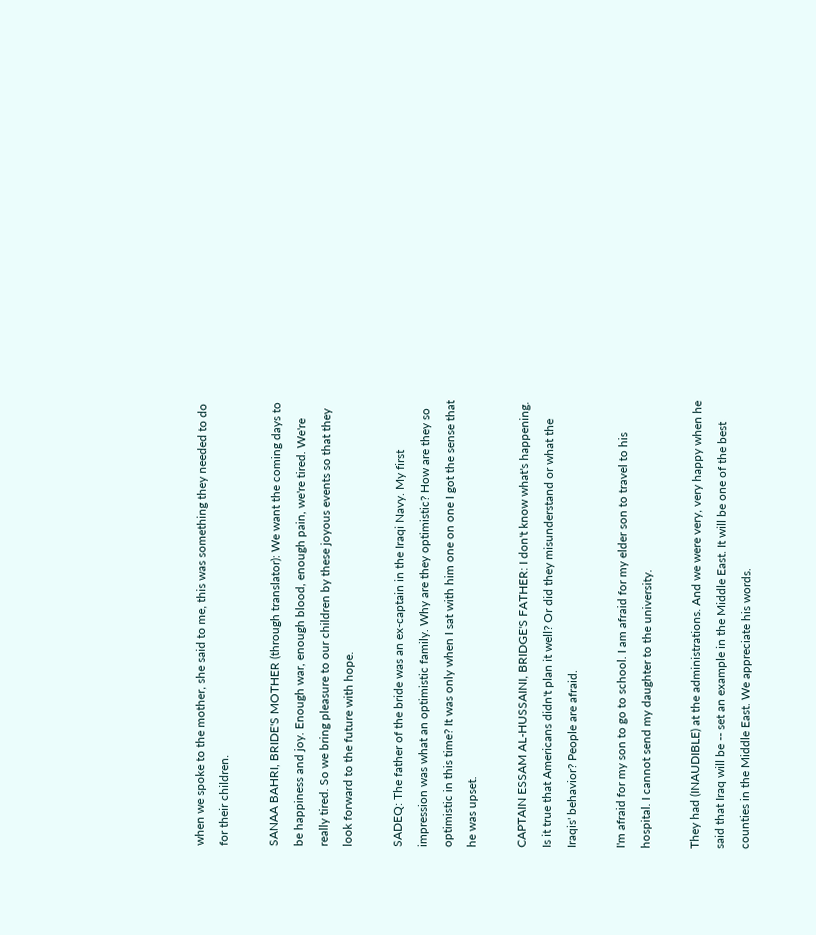when we spoke to the mother, she said to me, this was something they needed to do for their children.

SANAA BAHRI, BRIDE'S MOTHER (through translator): We want the coming days to be happiness and joy. Enough war, enough blood, enough pain, we're tired. We're really tired. So we bring pleasure to our children by these joyous events so that they look forward to the future with hope.

SADEQ: The father of the bride was an ex-captain in the Iraqi Navy. My first impression was what an optimistic family. Why are they optimistic? How are they so optimistic in this time? It was only when I sat with him one on one I got the sense that he was upset.

CAPTAIN ESSAM AL-HUSSAINI, BRIDGE'S FATHER: I don't know what's happening. Is it true that Americans didn't plan it well? Or did they misunderstand or what the Iraqis' behavior? People are afraid.

I'm afraid for my son to go to school. I am afraid for my elder son to travel to his hospital. I cannot send my daughter to the university.

They had (INAUDIBLE) at the administrations. And we were very, very happy when he said that Iraq will be -- set an example in the Middle East. It will be one of the best counties in the Middle East. We appreciate his words.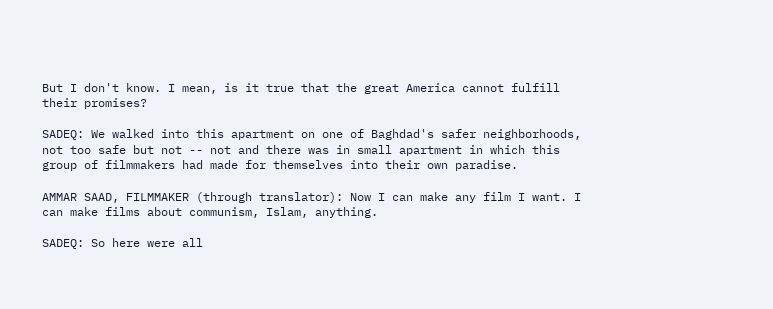But I don't know. I mean, is it true that the great America cannot fulfill their promises?

SADEQ: We walked into this apartment on one of Baghdad's safer neighborhoods, not too safe but not -- not and there was in small apartment in which this group of filmmakers had made for themselves into their own paradise.

AMMAR SAAD, FILMMAKER (through translator): Now I can make any film I want. I can make films about communism, Islam, anything.

SADEQ: So here were all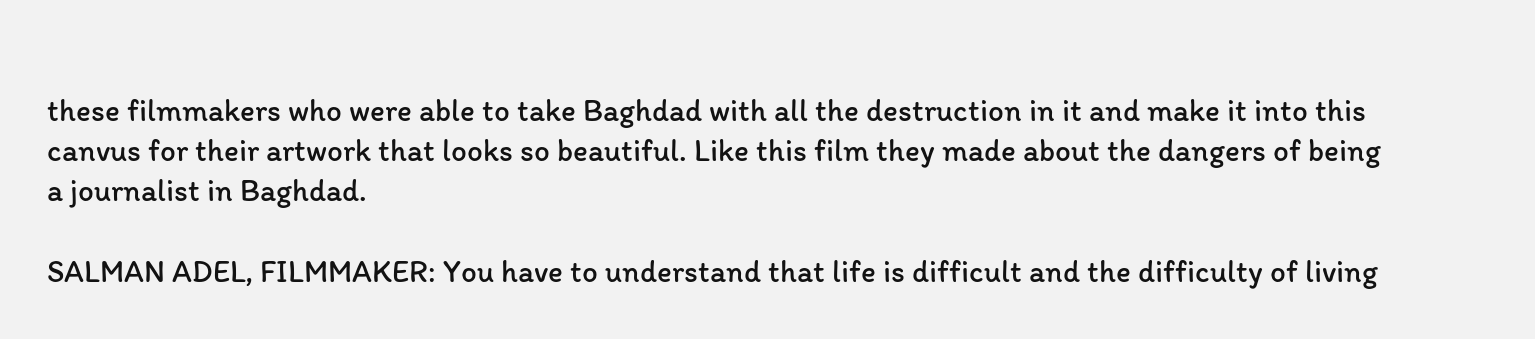these filmmakers who were able to take Baghdad with all the destruction in it and make it into this canvus for their artwork that looks so beautiful. Like this film they made about the dangers of being a journalist in Baghdad.

SALMAN ADEL, FILMMAKER: You have to understand that life is difficult and the difficulty of living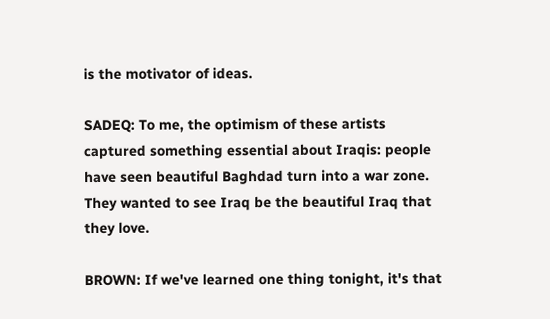is the motivator of ideas.

SADEQ: To me, the optimism of these artists captured something essential about Iraqis: people have seen beautiful Baghdad turn into a war zone. They wanted to see Iraq be the beautiful Iraq that they love.

BROWN: If we've learned one thing tonight, it's that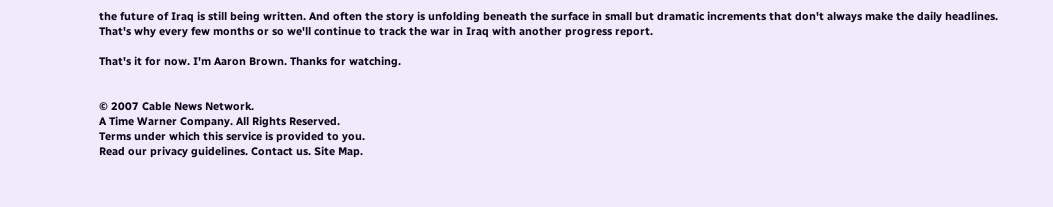the future of Iraq is still being written. And often the story is unfolding beneath the surface in small but dramatic increments that don't always make the daily headlines. That's why every few months or so we'll continue to track the war in Iraq with another progress report.

That's it for now. I'm Aaron Brown. Thanks for watching.


© 2007 Cable News Network.
A Time Warner Company. All Rights Reserved.
Terms under which this service is provided to you.
Read our privacy guidelines. Contact us. Site Map.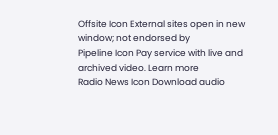Offsite Icon External sites open in new window; not endorsed by
Pipeline Icon Pay service with live and archived video. Learn more
Radio News Icon Download audio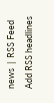news  |  RSS Feed Add RSS headlines